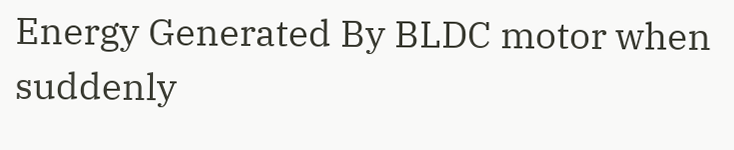Energy Generated By BLDC motor when suddenly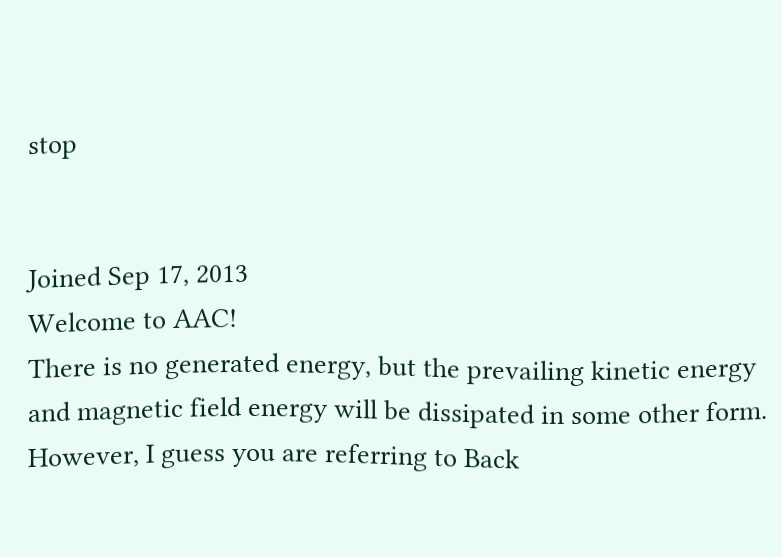stop


Joined Sep 17, 2013
Welcome to AAC!
There is no generated energy, but the prevailing kinetic energy and magnetic field energy will be dissipated in some other form. However, I guess you are referring to Back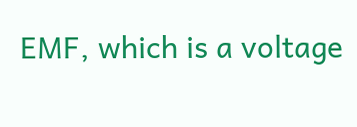EMF, which is a voltage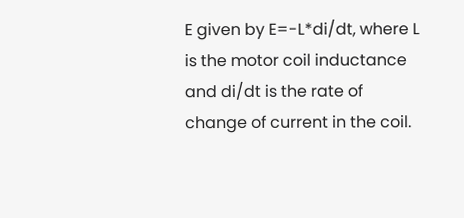E given by E=-L*di/dt, where L is the motor coil inductance and di/dt is the rate of change of current in the coil.